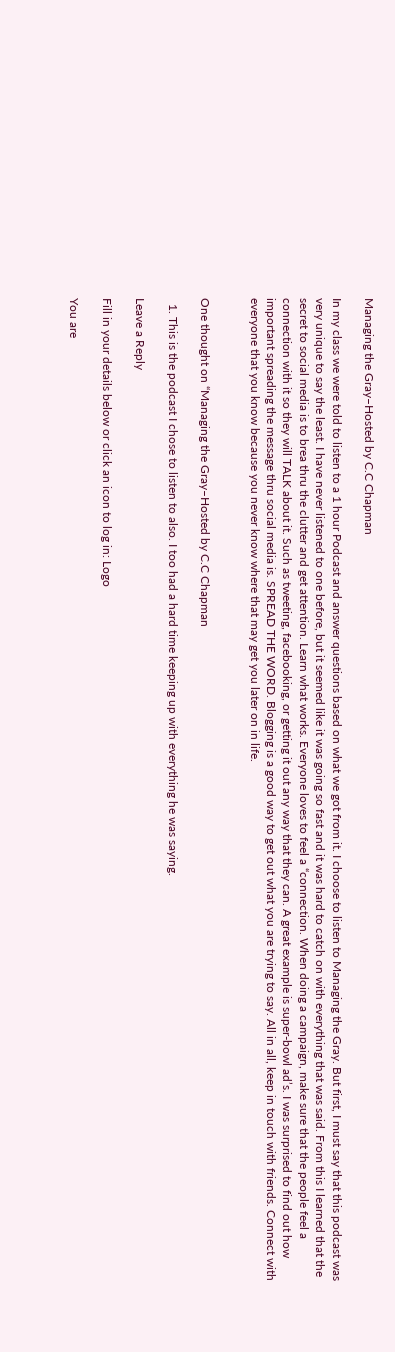Managing the Gray–Hosted by C.C Chapman

In my class we were told to listen to a 1 hour Podcast and answer questions based on what we got from it. I choose to listen to Managing the Gray. But first, I must say that this podcast was very unique to say the least. I have never listened to one before, but it seemed like it was going so fast and it was hard to catch on with everything that was said. From this I learned that the secret to social media is to brea thru the clutter and get attention. Learn what works. Everyone loves to feel a “connection. When doing a campaign, make sure that the people feel a connection with it so they will TALK about it. Such as tweeting, facebooking, or getting it out any way that they can. A great example is super-bowl ad’s. I was surprised to find out how important spreading the message thru social media is. SPREAD THE WORD. Blogging is a good way to get out what you are trying to say. All in all, keep in touch with friends. Connect with everyone that you know because you never know where that may get you later on in life.


One thought on “Managing the Gray–Hosted by C.C Chapman

  1. This is the podcast I chose to listen to also. I too had a hard time keeping up with everything he was saying.

Leave a Reply

Fill in your details below or click an icon to log in: Logo

You are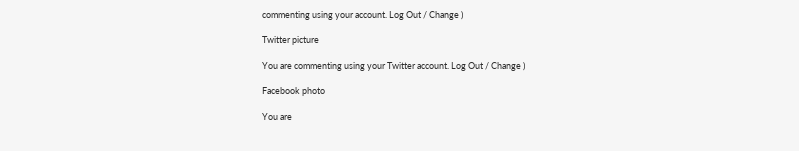commenting using your account. Log Out / Change )

Twitter picture

You are commenting using your Twitter account. Log Out / Change )

Facebook photo

You are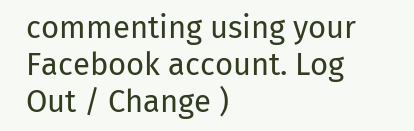commenting using your Facebook account. Log Out / Change )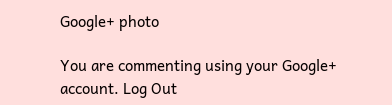Google+ photo

You are commenting using your Google+ account. Log Out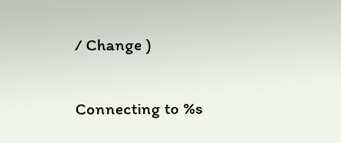/ Change )

Connecting to %s